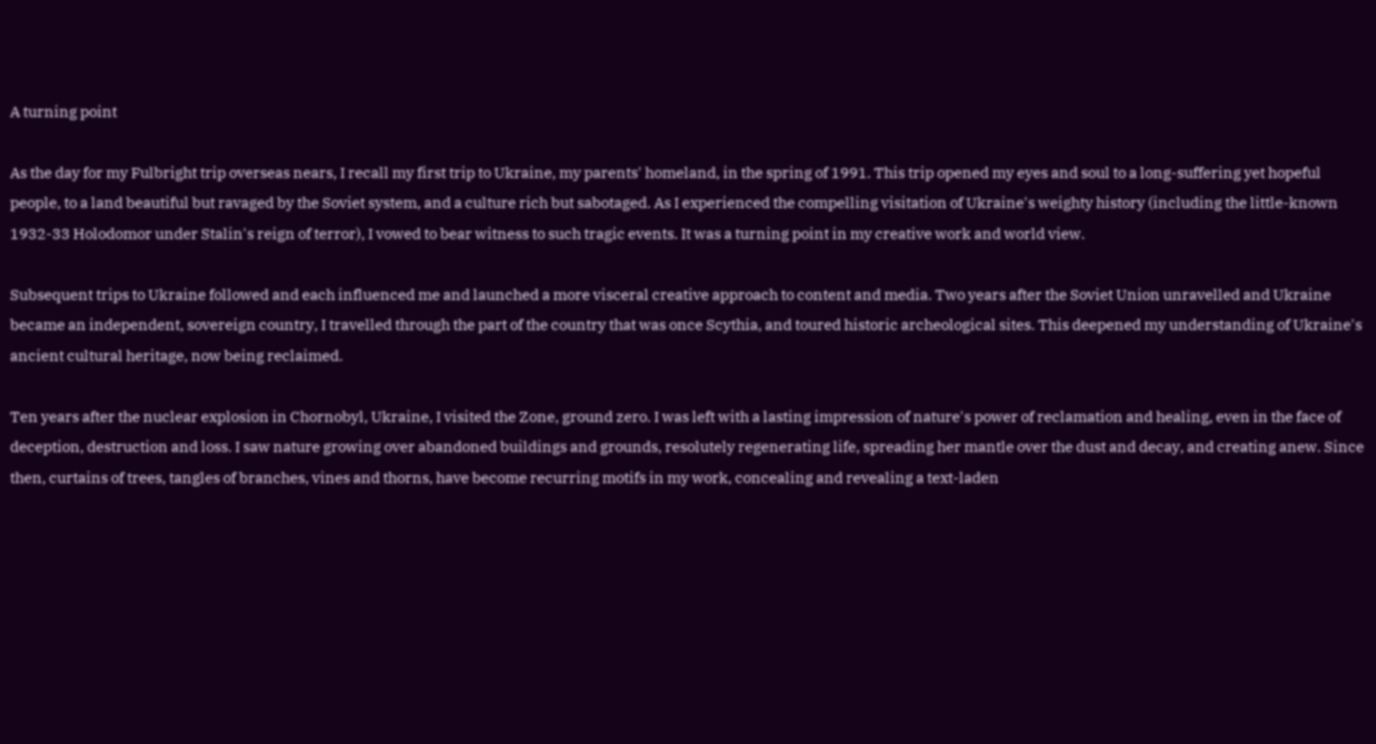A turning point

As the day for my Fulbright trip overseas nears, I recall my first trip to Ukraine, my parents' homeland, in the spring of 1991. This trip opened my eyes and soul to a long-suffering yet hopeful people, to a land beautiful but ravaged by the Soviet system, and a culture rich but sabotaged. As I experienced the compelling visitation of Ukraine's weighty history (including the little-known 1932-33 Holodomor under Stalin's reign of terror), I vowed to bear witness to such tragic events. It was a turning point in my creative work and world view.

Subsequent trips to Ukraine followed and each influenced me and launched a more visceral creative approach to content and media. Two years after the Soviet Union unravelled and Ukraine became an independent, sovereign country, I travelled through the part of the country that was once Scythia, and toured historic archeological sites. This deepened my understanding of Ukraine's ancient cultural heritage, now being reclaimed.

Ten years after the nuclear explosion in Chornobyl, Ukraine, I visited the Zone, ground zero. I was left with a lasting impression of nature's power of reclamation and healing, even in the face of deception, destruction and loss. I saw nature growing over abandoned buildings and grounds, resolutely regenerating life, spreading her mantle over the dust and decay, and creating anew. Since then, curtains of trees, tangles of branches, vines and thorns, have become recurring motifs in my work, concealing and revealing a text-laden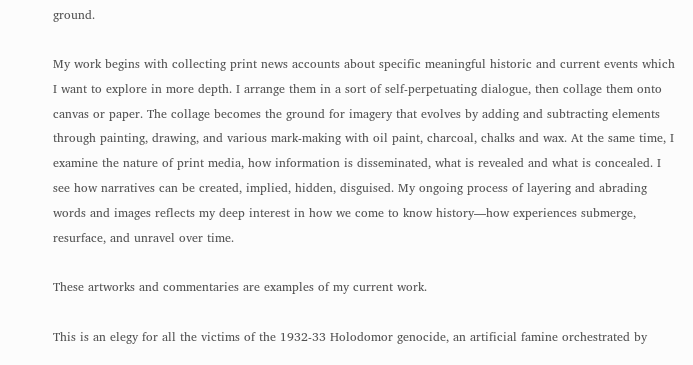ground.

My work begins with collecting print news accounts about specific meaningful historic and current events which I want to explore in more depth. I arrange them in a sort of self-perpetuating dialogue, then collage them onto canvas or paper. The collage becomes the ground for imagery that evolves by adding and subtracting elements through painting, drawing, and various mark-making with oil paint, charcoal, chalks and wax. At the same time, I examine the nature of print media, how information is disseminated, what is revealed and what is concealed. I see how narratives can be created, implied, hidden, disguised. My ongoing process of layering and abrading words and images reflects my deep interest in how we come to know history—how experiences submerge, resurface, and unravel over time.

These artworks and commentaries are examples of my current work.

This is an elegy for all the victims of the 1932-33 Holodomor genocide, an artificial famine orchestrated by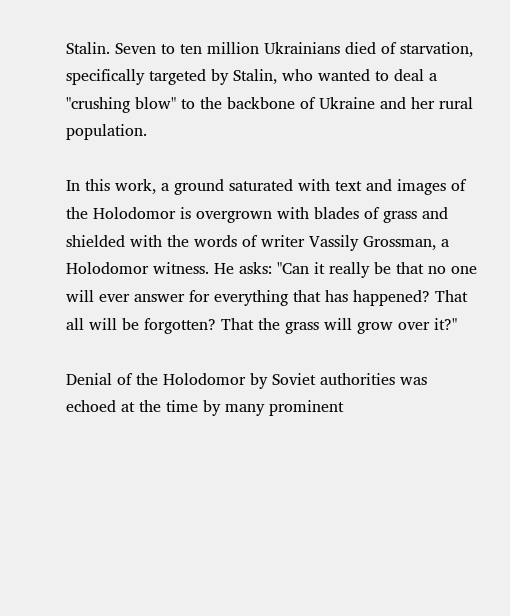Stalin. Seven to ten million Ukrainians died of starvation, specifically targeted by Stalin, who wanted to deal a "crushing blow" to the backbone of Ukraine and her rural population.

In this work, a ground saturated with text and images of the Holodomor is overgrown with blades of grass and shielded with the words of writer Vassily Grossman, a Holodomor witness. He asks: "Can it really be that no one will ever answer for everything that has happened? That all will be forgotten? That the grass will grow over it?"

Denial of the Holodomor by Soviet authorities was echoed at the time by many prominent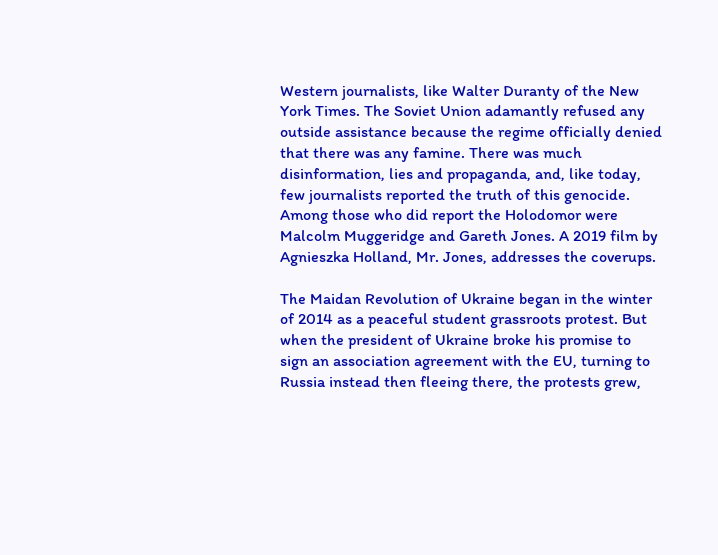Western journalists, like Walter Duranty of the New York Times. The Soviet Union adamantly refused any outside assistance because the regime officially denied that there was any famine. There was much disinformation, lies and propaganda, and, like today, few journalists reported the truth of this genocide. Among those who did report the Holodomor were Malcolm Muggeridge and Gareth Jones. A 2019 film by Agnieszka Holland, Mr. Jones, addresses the coverups.

The Maidan Revolution of Ukraine began in the winter of 2014 as a peaceful student grassroots protest. But when the president of Ukraine broke his promise to sign an association agreement with the EU, turning to Russia instead then fleeing there, the protests grew,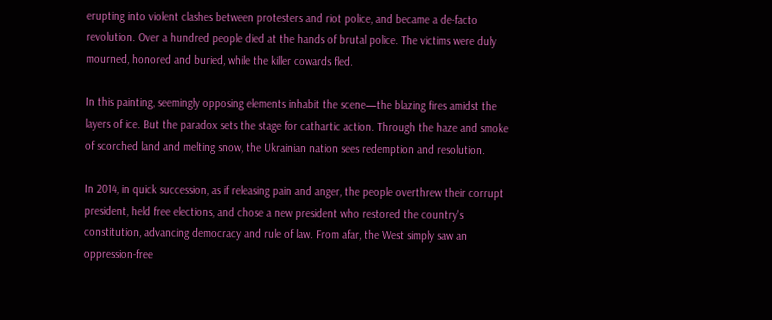erupting into violent clashes between protesters and riot police, and became a de-facto revolution. Over a hundred people died at the hands of brutal police. The victims were duly mourned, honored and buried, while the killer cowards fled.

In this painting, seemingly opposing elements inhabit the scene—the blazing fires amidst the layers of ice. But the paradox sets the stage for cathartic action. Through the haze and smoke of scorched land and melting snow, the Ukrainian nation sees redemption and resolution.

In 2014, in quick succession, as if releasing pain and anger, the people overthrew their corrupt president, held free elections, and chose a new president who restored the country's constitution, advancing democracy and rule of law. From afar, the West simply saw an oppression-free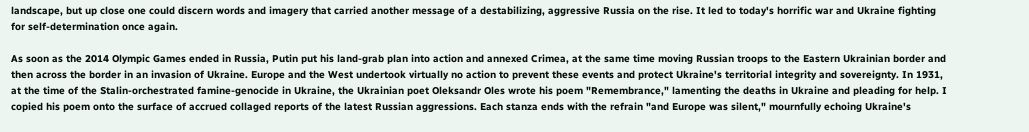landscape, but up close one could discern words and imagery that carried another message of a destabilizing, aggressive Russia on the rise. It led to today's horrific war and Ukraine fighting for self-determination once again.

As soon as the 2014 Olympic Games ended in Russia, Putin put his land-grab plan into action and annexed Crimea, at the same time moving Russian troops to the Eastern Ukrainian border and then across the border in an invasion of Ukraine. Europe and the West undertook virtually no action to prevent these events and protect Ukraine's territorial integrity and sovereignty. In 1931, at the time of the Stalin-orchestrated famine-genocide in Ukraine, the Ukrainian poet Oleksandr Oles wrote his poem "Remembrance," lamenting the deaths in Ukraine and pleading for help. I copied his poem onto the surface of accrued collaged reports of the latest Russian aggressions. Each stanza ends with the refrain "and Europe was silent," mournfully echoing Ukraine's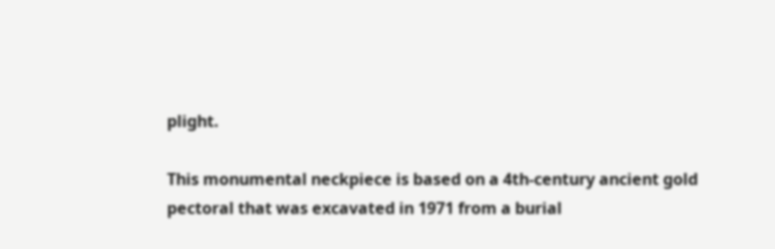plight.

This monumental neckpiece is based on a 4th-century ancient gold pectoral that was excavated in 1971 from a burial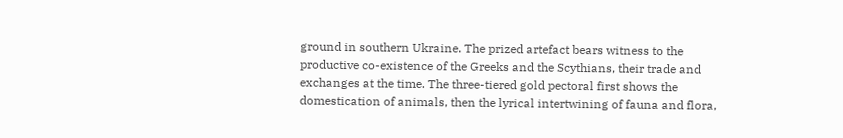ground in southern Ukraine. The prized artefact bears witness to the productive co-existence of the Greeks and the Scythians, their trade and exchanges at the time. The three-tiered gold pectoral first shows the domestication of animals, then the lyrical intertwining of fauna and flora,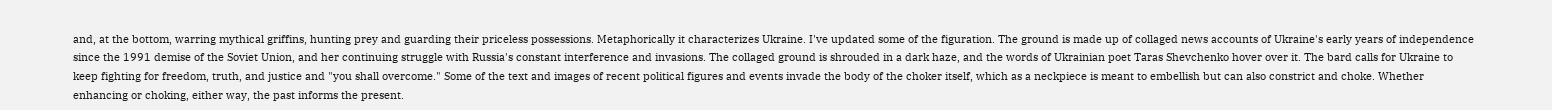and, at the bottom, warring mythical griffins, hunting prey and guarding their priceless possessions. Metaphorically it characterizes Ukraine. I've updated some of the figuration. The ground is made up of collaged news accounts of Ukraine's early years of independence since the 1991 demise of the Soviet Union, and her continuing struggle with Russia's constant interference and invasions. The collaged ground is shrouded in a dark haze, and the words of Ukrainian poet Taras Shevchenko hover over it. The bard calls for Ukraine to keep fighting for freedom, truth, and justice and "you shall overcome." Some of the text and images of recent political figures and events invade the body of the choker itself, which as a neckpiece is meant to embellish but can also constrict and choke. Whether enhancing or choking, either way, the past informs the present.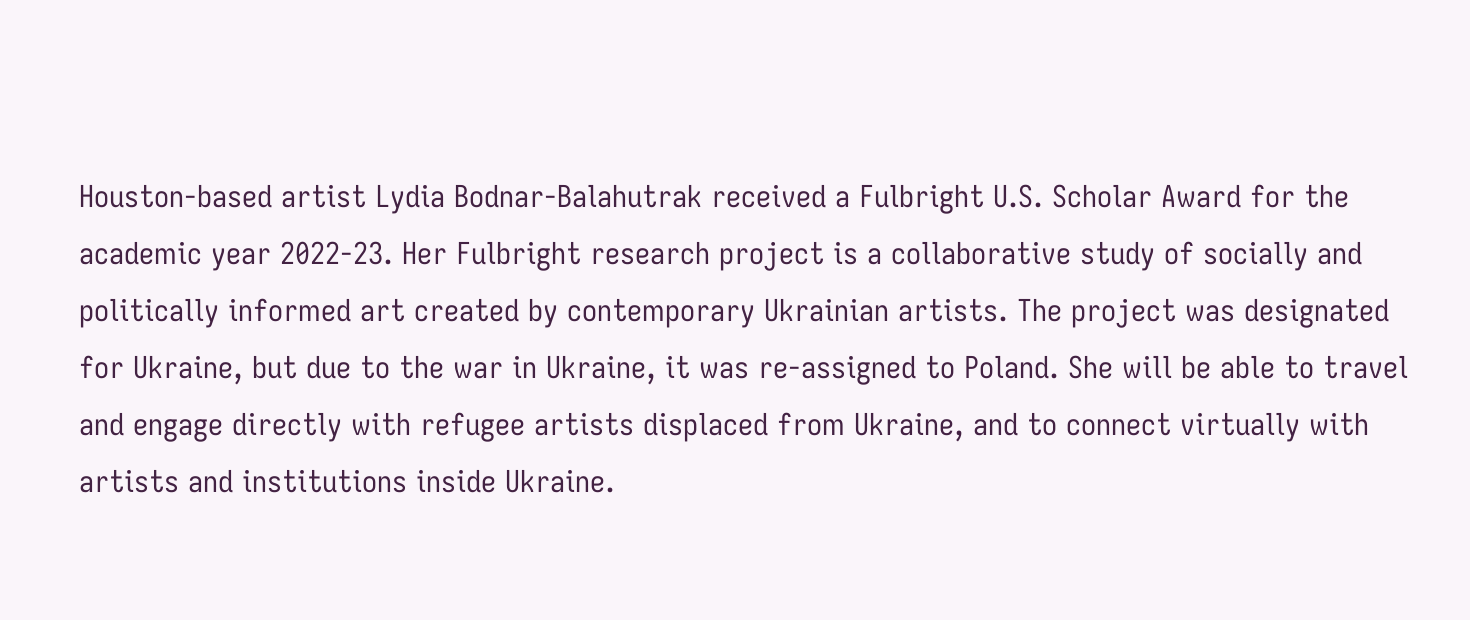Houston-based artist Lydia Bodnar-Balahutrak received a Fulbright U.S. Scholar Award for the academic year 2022-23. Her Fulbright research project is a collaborative study of socially and politically informed art created by contemporary Ukrainian artists. The project was designated for Ukraine, but due to the war in Ukraine, it was re-assigned to Poland. She will be able to travel and engage directly with refugee artists displaced from Ukraine, and to connect virtually with artists and institutions inside Ukraine.